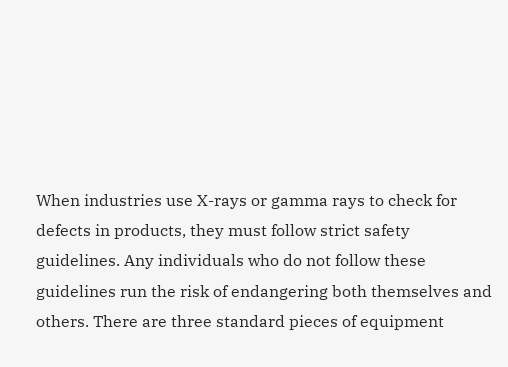When industries use X-rays or gamma rays to check for defects in products, they must follow strict safety guidelines. Any individuals who do not follow these guidelines run the risk of endangering both themselves and others. There are three standard pieces of equipment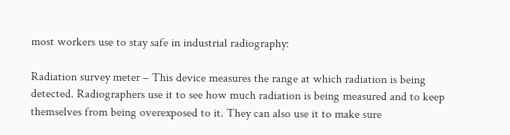most workers use to stay safe in industrial radiography:

Radiation survey meter – This device measures the range at which radiation is being detected. Radiographers use it to see how much radiation is being measured and to keep themselves from being overexposed to it. They can also use it to make sure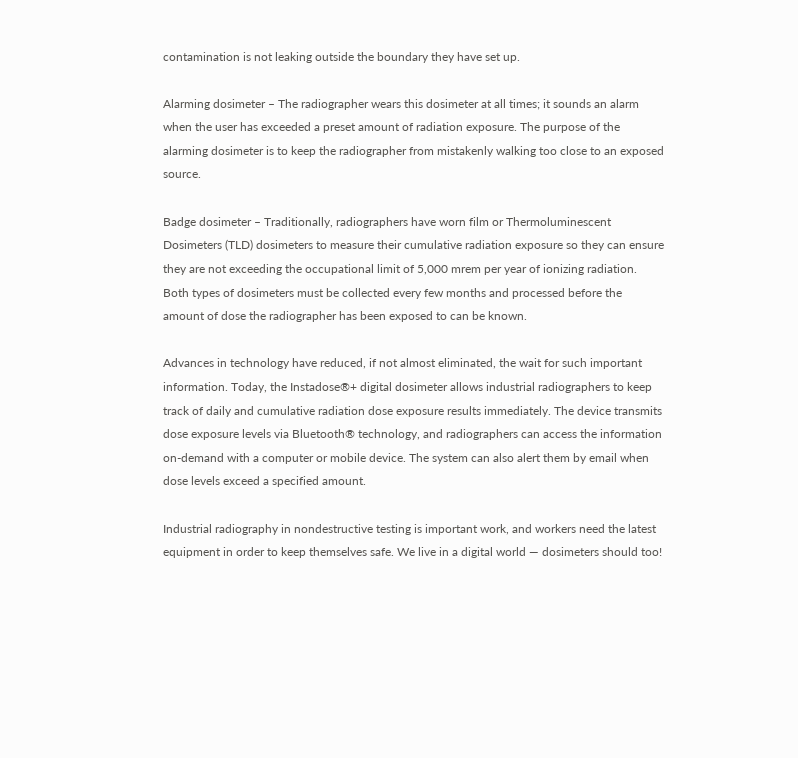contamination is not leaking outside the boundary they have set up.

Alarming dosimeter – The radiographer wears this dosimeter at all times; it sounds an alarm when the user has exceeded a preset amount of radiation exposure. The purpose of the alarming dosimeter is to keep the radiographer from mistakenly walking too close to an exposed source.

Badge dosimeter – Traditionally, radiographers have worn film or Thermoluminescent Dosimeters (TLD) dosimeters to measure their cumulative radiation exposure so they can ensure they are not exceeding the occupational limit of 5,000 mrem per year of ionizing radiation. Both types of dosimeters must be collected every few months and processed before the amount of dose the radiographer has been exposed to can be known.

Advances in technology have reduced, if not almost eliminated, the wait for such important information. Today, the Instadose®+ digital dosimeter allows industrial radiographers to keep track of daily and cumulative radiation dose exposure results immediately. The device transmits dose exposure levels via Bluetooth® technology, and radiographers can access the information on-demand with a computer or mobile device. The system can also alert them by email when dose levels exceed a specified amount.

Industrial radiography in nondestructive testing is important work, and workers need the latest equipment in order to keep themselves safe. We live in a digital world — dosimeters should too!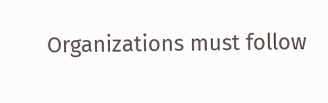Organizations must follow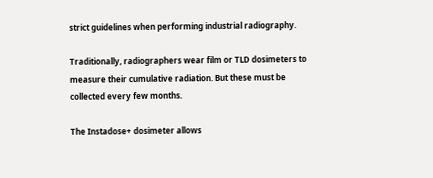strict guidelines when performing industrial radiography.

Traditionally, radiographers wear film or TLD dosimeters to measure their cumulative radiation. But these must be collected every few months.

The Instadose+ dosimeter allows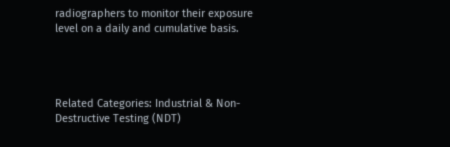radiographers to monitor their exposure level on a daily and cumulative basis.




Related Categories: Industrial & Non-Destructive Testing (NDT)